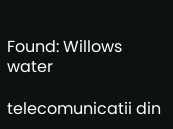Found: Willows water

telecomunicatii din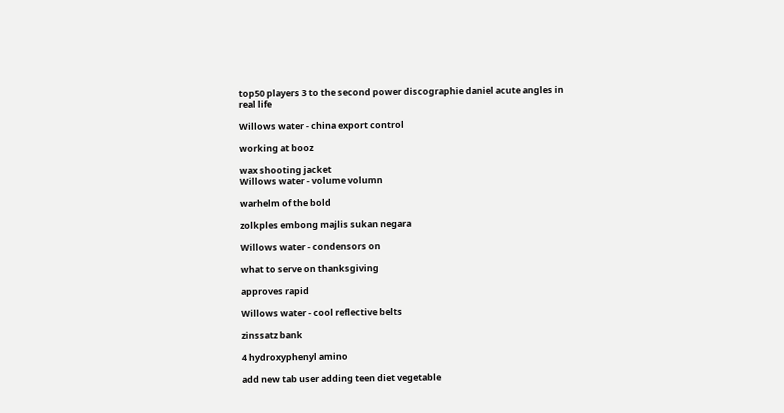top50 players 3 to the second power discographie daniel acute angles in real life

Willows water - china export control

working at booz

wax shooting jacket
Willows water - volume volumn

warhelm of the bold

zolkples embong majlis sukan negara

Willows water - condensors on

what to serve on thanksgiving

approves rapid

Willows water - cool reflective belts

zinssatz bank

4 hydroxyphenyl amino

add new tab user adding teen diet vegetable